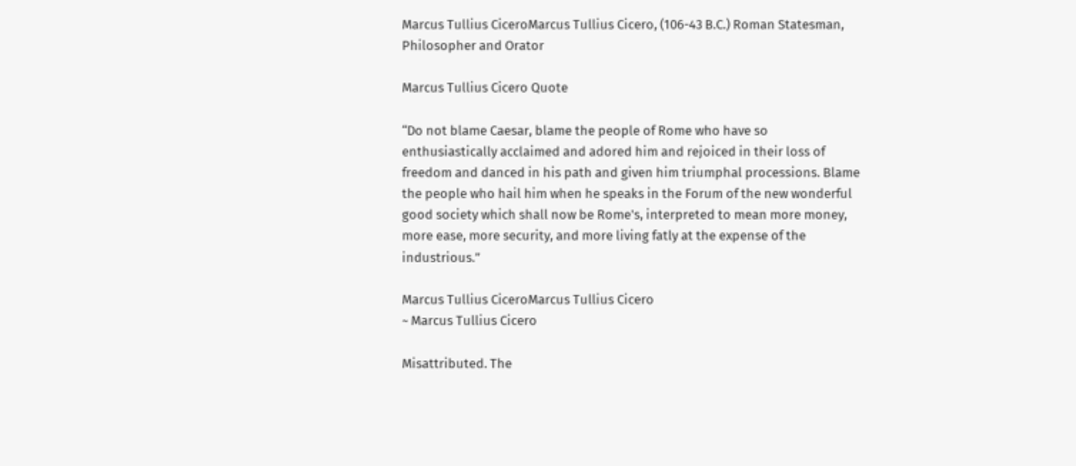Marcus Tullius CiceroMarcus Tullius Cicero, (106-43 B.C.) Roman Statesman, Philosopher and Orator

Marcus Tullius Cicero Quote

“Do not blame Caesar, blame the people of Rome who have so enthusiastically acclaimed and adored him and rejoiced in their loss of freedom and danced in his path and given him triumphal processions. Blame the people who hail him when he speaks in the Forum of the new wonderful good society which shall now be Rome's, interpreted to mean more money, more ease, more security, and more living fatly at the expense of the industrious.”

Marcus Tullius CiceroMarcus Tullius Cicero
~ Marcus Tullius Cicero

Misattributed. The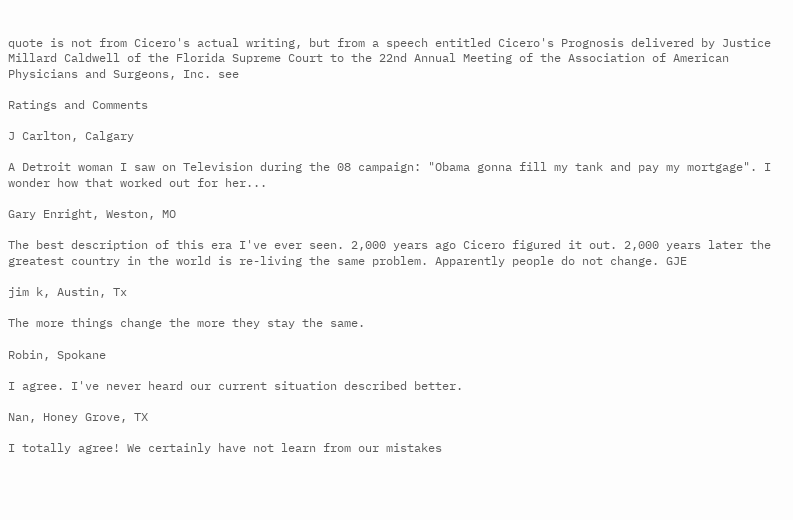quote is not from Cicero's actual writing, but from a speech entitled Cicero's Prognosis delivered by Justice Millard Caldwell of the Florida Supreme Court to the 22nd Annual Meeting of the Association of American Physicians and Surgeons, Inc. see

Ratings and Comments

J Carlton, Calgary

A Detroit woman I saw on Television during the 08 campaign: "Obama gonna fill my tank and pay my mortgage". I wonder how that worked out for her...

Gary Enright, Weston, MO

The best description of this era I've ever seen. 2,000 years ago Cicero figured it out. 2,000 years later the greatest country in the world is re-living the same problem. Apparently people do not change. GJE

jim k, Austin, Tx

The more things change the more they stay the same.

Robin, Spokane

I agree. I've never heard our current situation described better.

Nan, Honey Grove, TX

I totally agree! We certainly have not learn from our mistakes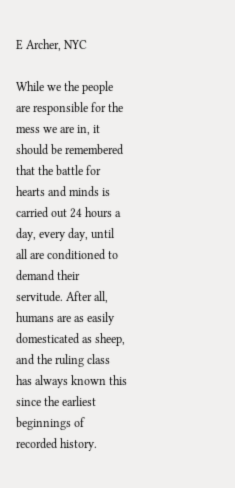E Archer, NYC

While we the people are responsible for the mess we are in, it should be remembered that the battle for hearts and minds is carried out 24 hours a day, every day, until all are conditioned to demand their servitude. After all, humans are as easily domesticated as sheep, and the ruling class has always known this since the earliest beginnings of recorded history.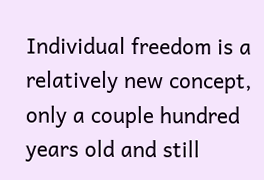Individual freedom is a relatively new concept, only a couple hundred years old and still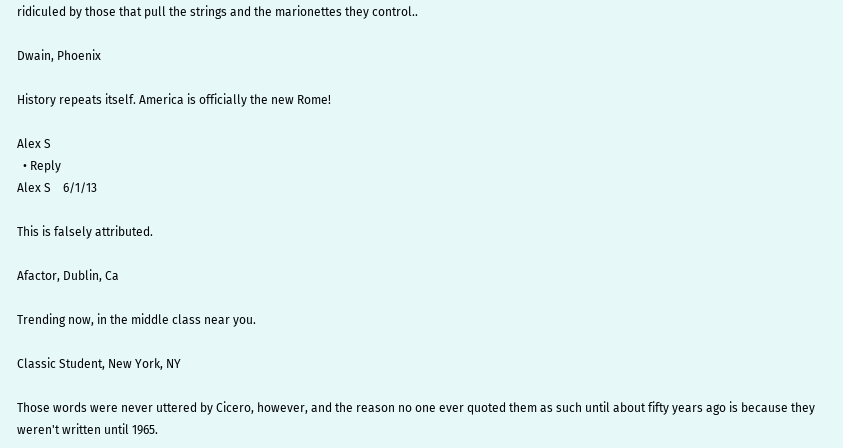ridiculed by those that pull the strings and the marionettes they control..

Dwain, Phoenix

History repeats itself. America is officially the new Rome!

Alex S
  • Reply
Alex S    6/1/13

This is falsely attributed.

Afactor, Dublin, Ca

Trending now, in the middle class near you.

Classic Student, New York, NY

Those words were never uttered by Cicero, however, and the reason no one ever quoted them as such until about fifty years ago is because they weren't written until 1965.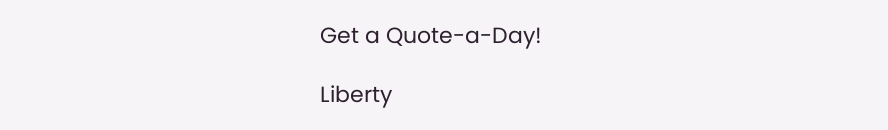Get a Quote-a-Day!

Liberty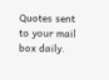Quotes sent to your mail box daily.